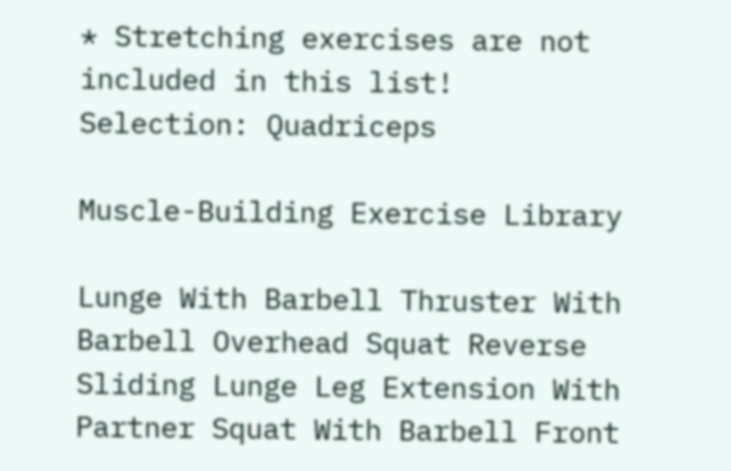* Stretching exercises are not included in this list!
Selection: Quadriceps

Muscle-Building Exercise Library

Lunge With Barbell Thruster With Barbell Overhead Squat Reverse Sliding Lunge Leg Extension With Partner Squat With Barbell Front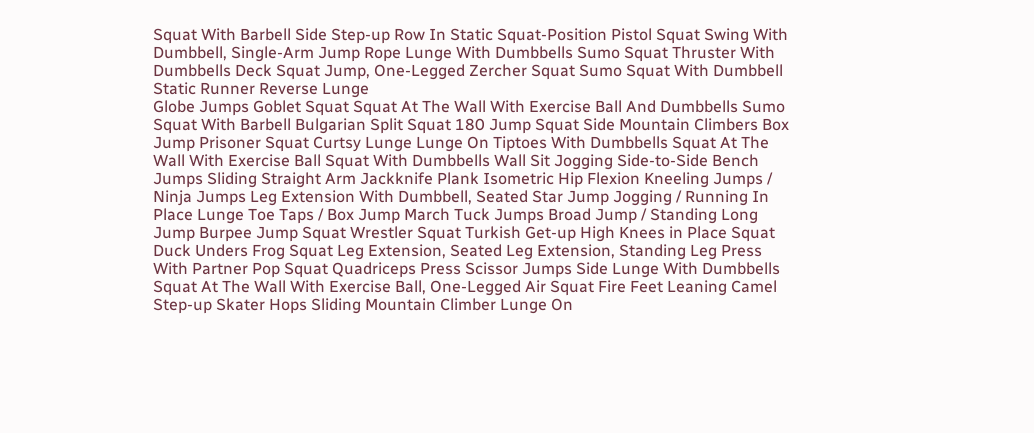Squat With Barbell Side Step-up Row In Static Squat-Position Pistol Squat Swing With Dumbbell, Single-Arm Jump Rope Lunge With Dumbbells Sumo Squat Thruster With Dumbbells Deck Squat Jump, One-Legged Zercher Squat Sumo Squat With Dumbbell Static Runner Reverse Lunge
Globe Jumps Goblet Squat Squat At The Wall With Exercise Ball And Dumbbells Sumo Squat With Barbell Bulgarian Split Squat 180 Jump Squat Side Mountain Climbers Box Jump Prisoner Squat Curtsy Lunge Lunge On Tiptoes With Dumbbells Squat At The Wall With Exercise Ball Squat With Dumbbells Wall Sit Jogging Side-to-Side Bench Jumps Sliding Straight Arm Jackknife Plank Isometric Hip Flexion Kneeling Jumps / Ninja Jumps Leg Extension With Dumbbell, Seated Star Jump Jogging / Running In Place Lunge Toe Taps / Box Jump March Tuck Jumps Broad Jump / Standing Long Jump Burpee Jump Squat Wrestler Squat Turkish Get-up High Knees in Place Squat Duck Unders Frog Squat Leg Extension, Seated Leg Extension, Standing Leg Press With Partner Pop Squat Quadriceps Press Scissor Jumps Side Lunge With Dumbbells Squat At The Wall With Exercise Ball, One-Legged Air Squat Fire Feet Leaning Camel Step-up Skater Hops Sliding Mountain Climber Lunge On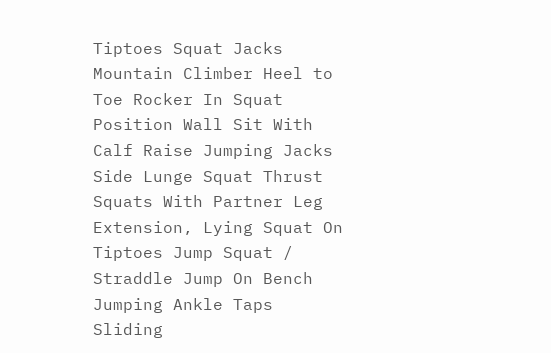Tiptoes Squat Jacks Mountain Climber Heel to Toe Rocker In Squat Position Wall Sit With Calf Raise Jumping Jacks Side Lunge Squat Thrust Squats With Partner Leg Extension, Lying Squat On Tiptoes Jump Squat / Straddle Jump On Bench Jumping Ankle Taps Sliding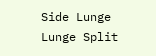Side Lunge Lunge Split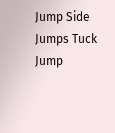Jump Side Jumps Tuck Jump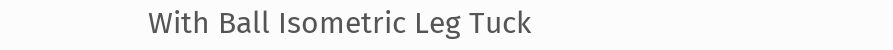With Ball Isometric Leg Tuck